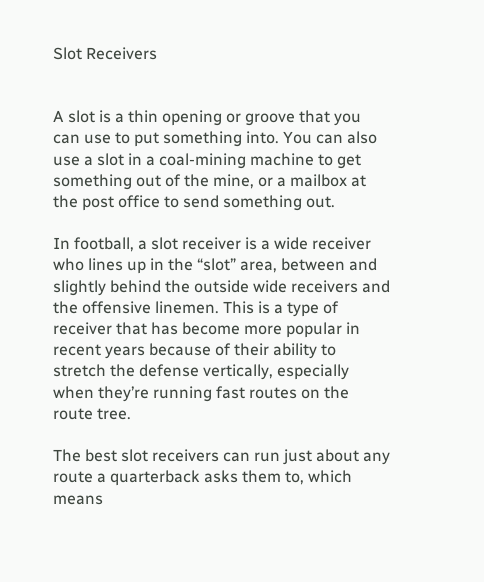Slot Receivers


A slot is a thin opening or groove that you can use to put something into. You can also use a slot in a coal-mining machine to get something out of the mine, or a mailbox at the post office to send something out.

In football, a slot receiver is a wide receiver who lines up in the “slot” area, between and slightly behind the outside wide receivers and the offensive linemen. This is a type of receiver that has become more popular in recent years because of their ability to stretch the defense vertically, especially when they’re running fast routes on the route tree.

The best slot receivers can run just about any route a quarterback asks them to, which means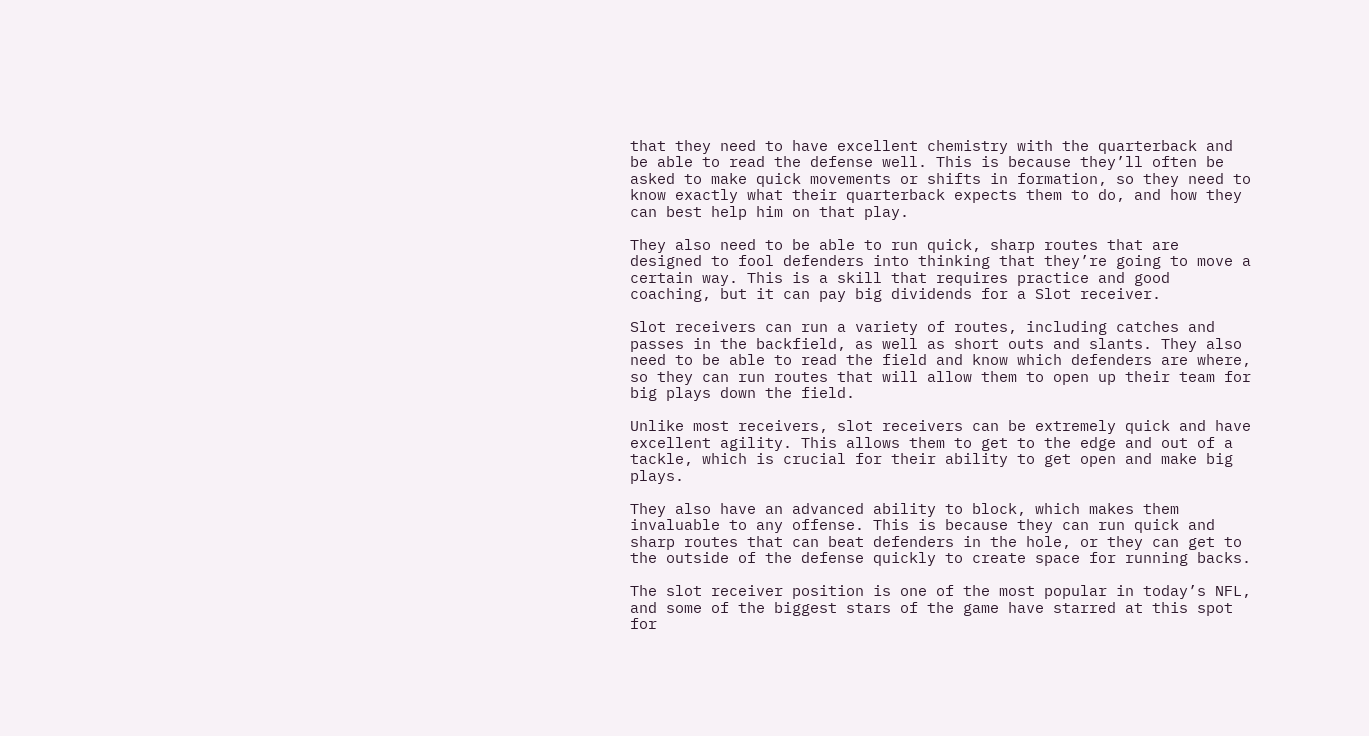that they need to have excellent chemistry with the quarterback and be able to read the defense well. This is because they’ll often be asked to make quick movements or shifts in formation, so they need to know exactly what their quarterback expects them to do, and how they can best help him on that play.

They also need to be able to run quick, sharp routes that are designed to fool defenders into thinking that they’re going to move a certain way. This is a skill that requires practice and good coaching, but it can pay big dividends for a Slot receiver.

Slot receivers can run a variety of routes, including catches and passes in the backfield, as well as short outs and slants. They also need to be able to read the field and know which defenders are where, so they can run routes that will allow them to open up their team for big plays down the field.

Unlike most receivers, slot receivers can be extremely quick and have excellent agility. This allows them to get to the edge and out of a tackle, which is crucial for their ability to get open and make big plays.

They also have an advanced ability to block, which makes them invaluable to any offense. This is because they can run quick and sharp routes that can beat defenders in the hole, or they can get to the outside of the defense quickly to create space for running backs.

The slot receiver position is one of the most popular in today’s NFL, and some of the biggest stars of the game have starred at this spot for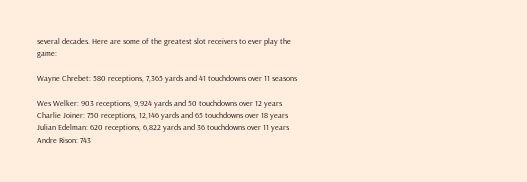several decades. Here are some of the greatest slot receivers to ever play the game:

Wayne Chrebet: 580 receptions, 7,365 yards and 41 touchdowns over 11 seasons

Wes Welker: 903 receptions, 9,924 yards and 50 touchdowns over 12 years
Charlie Joiner: 750 receptions, 12,146 yards and 65 touchdowns over 18 years
Julian Edelman: 620 receptions, 6,822 yards and 36 touchdowns over 11 years
Andre Rison: 743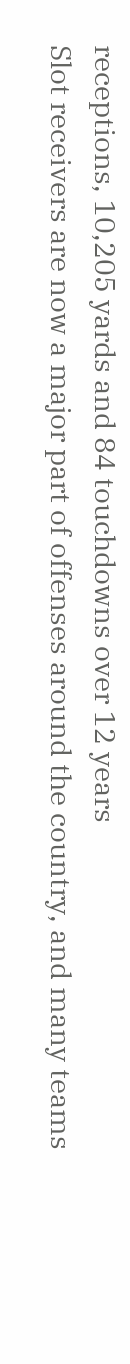receptions, 10,205 yards and 84 touchdowns over 12 years
Slot receivers are now a major part of offenses around the country, and many teams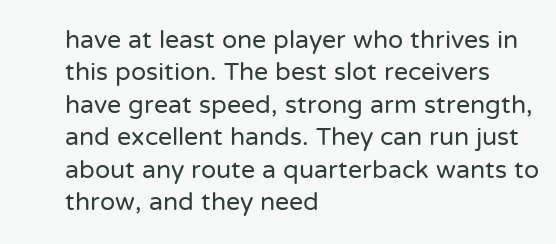have at least one player who thrives in this position. The best slot receivers have great speed, strong arm strength, and excellent hands. They can run just about any route a quarterback wants to throw, and they need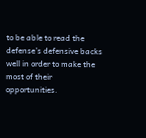to be able to read the defense’s defensive backs well in order to make the most of their opportunities.